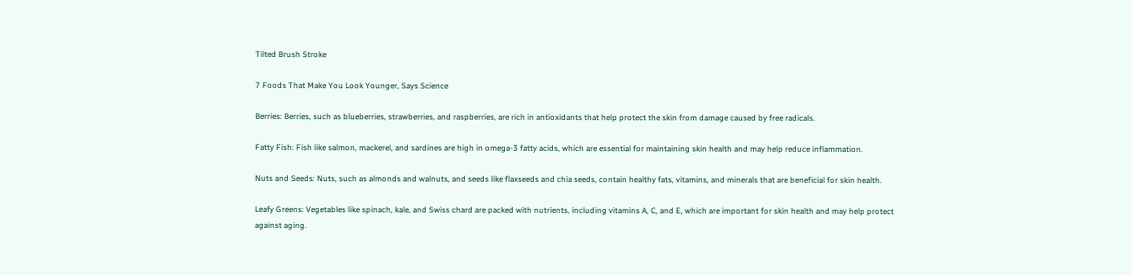Tilted Brush Stroke

7 Foods That Make You Look Younger, Says Science

Berries: Berries, such as blueberries, strawberries, and raspberries, are rich in antioxidants that help protect the skin from damage caused by free radicals.

Fatty Fish: Fish like salmon, mackerel, and sardines are high in omega-3 fatty acids, which are essential for maintaining skin health and may help reduce inflammation.

Nuts and Seeds: Nuts, such as almonds and walnuts, and seeds like flaxseeds and chia seeds, contain healthy fats, vitamins, and minerals that are beneficial for skin health.

Leafy Greens: Vegetables like spinach, kale, and Swiss chard are packed with nutrients, including vitamins A, C, and E, which are important for skin health and may help protect against aging.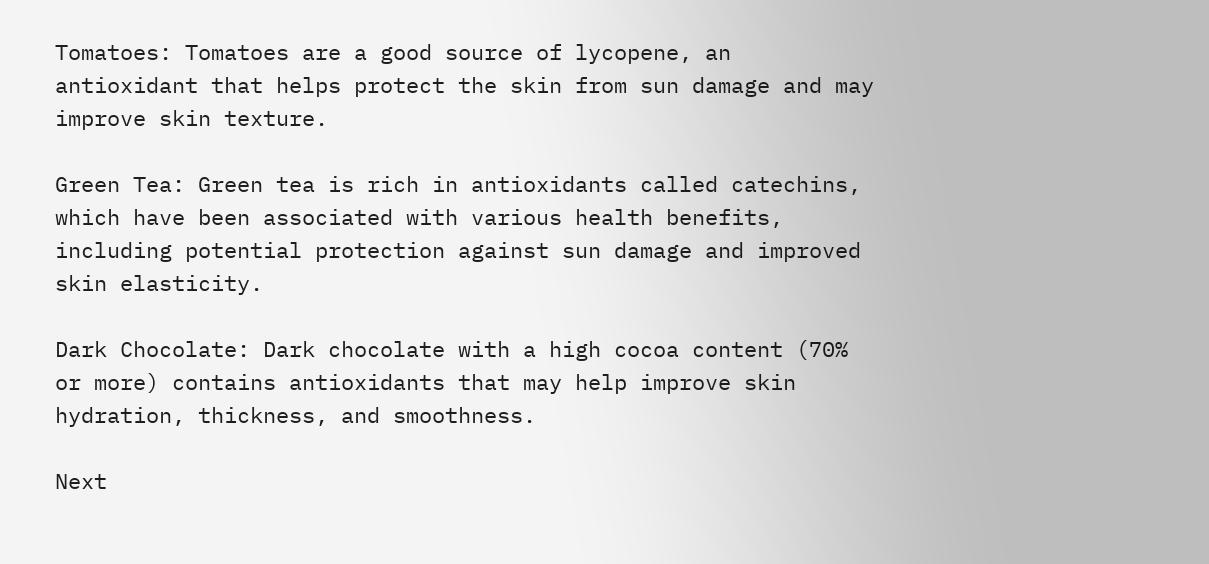Tomatoes: Tomatoes are a good source of lycopene, an antioxidant that helps protect the skin from sun damage and may improve skin texture.

Green Tea: Green tea is rich in antioxidants called catechins, which have been associated with various health benefits, including potential protection against sun damage and improved skin elasticity.

Dark Chocolate: Dark chocolate with a high cocoa content (70% or more) contains antioxidants that may help improve skin hydration, thickness, and smoothness.

Next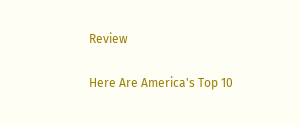Review

Here Are America's Top 10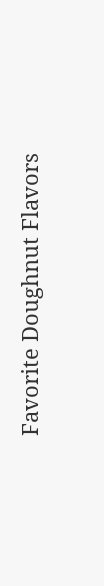Favorite Doughnut Flavors